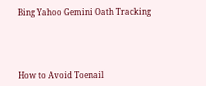Bing Yahoo Gemini Oath Tracking




How to Avoid Toenail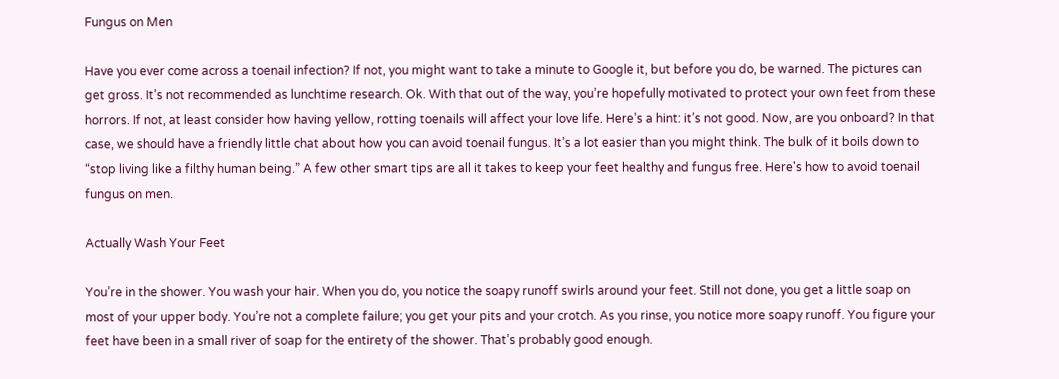Fungus on Men

Have you ever come across a toenail infection? If not, you might want to take a minute to Google it, but before you do, be warned. The pictures can get gross. It’s not recommended as lunchtime research. Ok. With that out of the way, you’re hopefully motivated to protect your own feet from these horrors. If not, at least consider how having yellow, rotting toenails will affect your love life. Here’s a hint: it’s not good. Now, are you onboard? In that case, we should have a friendly little chat about how you can avoid toenail fungus. It’s a lot easier than you might think. The bulk of it boils down to “stop living like a filthy human being.” A few other smart tips are all it takes to keep your feet healthy and fungus free. Here's how to avoid toenail fungus on men.

Actually Wash Your Feet

You’re in the shower. You wash your hair. When you do, you notice the soapy runoff swirls around your feet. Still not done, you get a little soap on most of your upper body. You’re not a complete failure; you get your pits and your crotch. As you rinse, you notice more soapy runoff. You figure your feet have been in a small river of soap for the entirety of the shower. That’s probably good enough.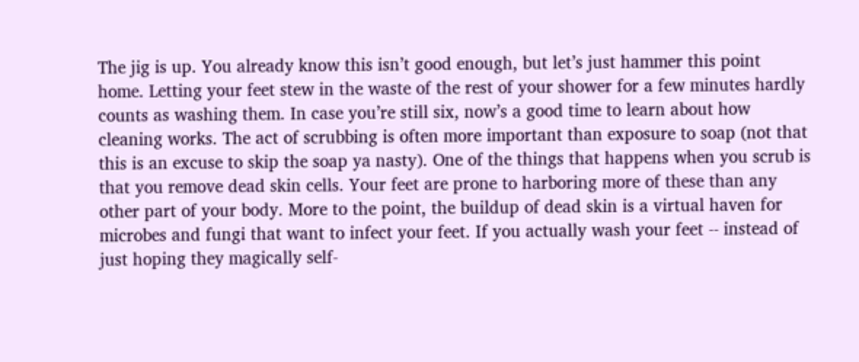The jig is up. You already know this isn’t good enough, but let’s just hammer this point home. Letting your feet stew in the waste of the rest of your shower for a few minutes hardly counts as washing them. In case you’re still six, now’s a good time to learn about how cleaning works. The act of scrubbing is often more important than exposure to soap (not that this is an excuse to skip the soap ya nasty). One of the things that happens when you scrub is that you remove dead skin cells. Your feet are prone to harboring more of these than any other part of your body. More to the point, the buildup of dead skin is a virtual haven for microbes and fungi that want to infect your feet. If you actually wash your feet -- instead of just hoping they magically self-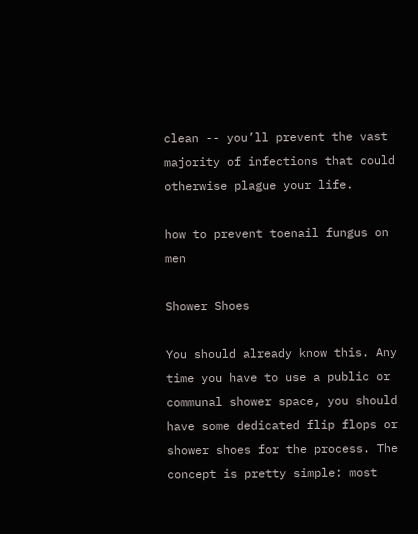clean -- you’ll prevent the vast majority of infections that could otherwise plague your life.

how to prevent toenail fungus on men

Shower Shoes

You should already know this. Any time you have to use a public or communal shower space, you should have some dedicated flip flops or shower shoes for the process. The concept is pretty simple: most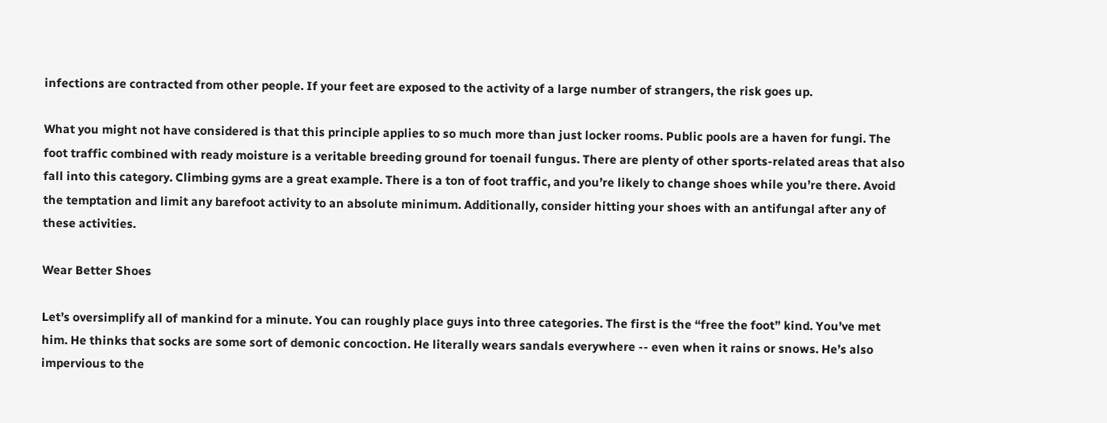infections are contracted from other people. If your feet are exposed to the activity of a large number of strangers, the risk goes up.

What you might not have considered is that this principle applies to so much more than just locker rooms. Public pools are a haven for fungi. The foot traffic combined with ready moisture is a veritable breeding ground for toenail fungus. There are plenty of other sports-related areas that also fall into this category. Climbing gyms are a great example. There is a ton of foot traffic, and you’re likely to change shoes while you’re there. Avoid the temptation and limit any barefoot activity to an absolute minimum. Additionally, consider hitting your shoes with an antifungal after any of these activities.

Wear Better Shoes

Let’s oversimplify all of mankind for a minute. You can roughly place guys into three categories. The first is the “free the foot” kind. You’ve met him. He thinks that socks are some sort of demonic concoction. He literally wears sandals everywhere -- even when it rains or snows. He’s also impervious to the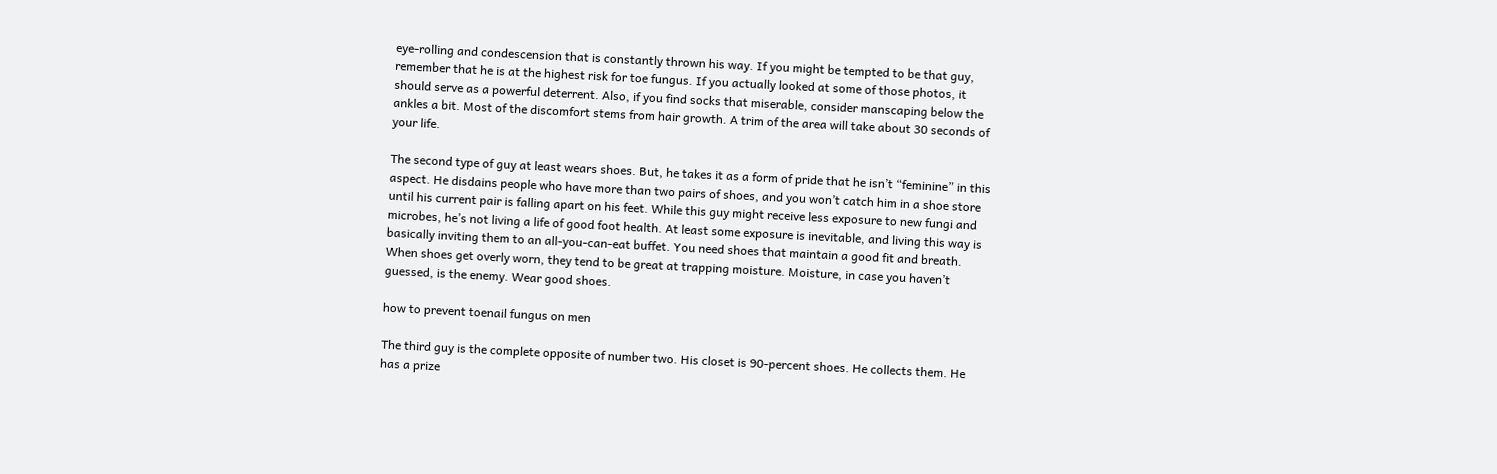eye-rolling and condescension that is constantly thrown his way. If you might be tempted to be that guy, remember that he is at the highest risk for toe fungus. If you actually looked at some of those photos, it should serve as a powerful deterrent. Also, if you find socks that miserable, consider manscaping below the ankles a bit. Most of the discomfort stems from hair growth. A trim of the area will take about 30 seconds of your life.

The second type of guy at least wears shoes. But, he takes it as a form of pride that he isn’t “feminine” in this aspect. He disdains people who have more than two pairs of shoes, and you won’t catch him in a shoe store until his current pair is falling apart on his feet. While this guy might receive less exposure to new fungi and microbes, he’s not living a life of good foot health. At least some exposure is inevitable, and living this way is basically inviting them to an all-you-can-eat buffet. You need shoes that maintain a good fit and breath. When shoes get overly worn, they tend to be great at trapping moisture. Moisture, in case you haven’t guessed, is the enemy. Wear good shoes.

how to prevent toenail fungus on men

The third guy is the complete opposite of number two. His closet is 90-percent shoes. He collects them. He has a prize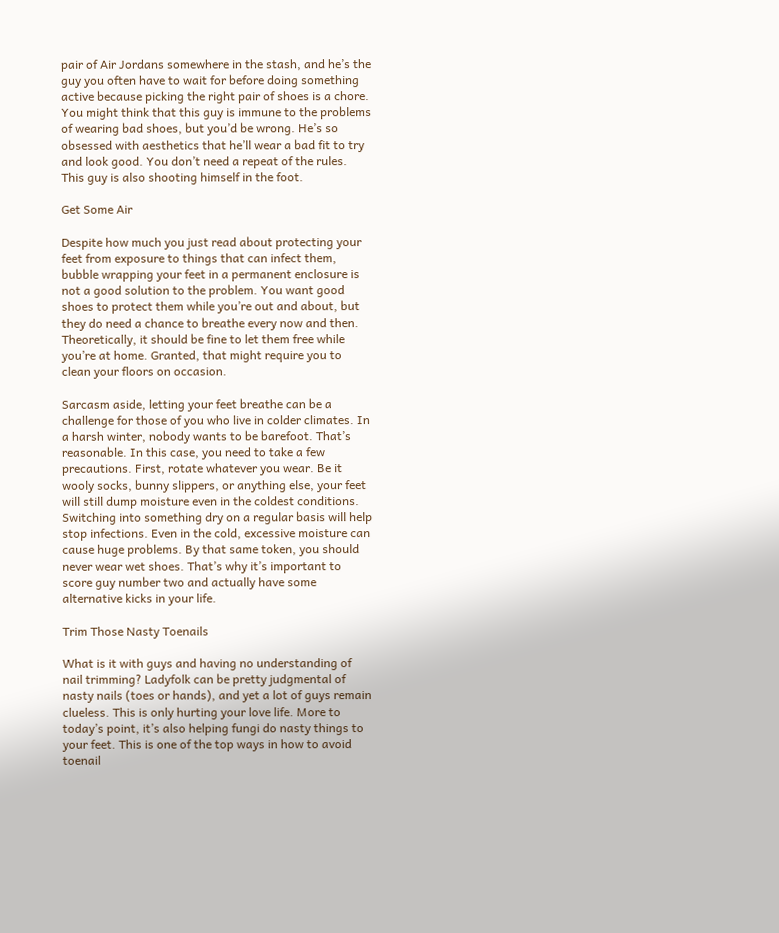pair of Air Jordans somewhere in the stash, and he’s the guy you often have to wait for before doing something active because picking the right pair of shoes is a chore. You might think that this guy is immune to the problems of wearing bad shoes, but you’d be wrong. He’s so obsessed with aesthetics that he’ll wear a bad fit to try and look good. You don’t need a repeat of the rules. This guy is also shooting himself in the foot.

Get Some Air

Despite how much you just read about protecting your feet from exposure to things that can infect them, bubble wrapping your feet in a permanent enclosure is not a good solution to the problem. You want good shoes to protect them while you’re out and about, but they do need a chance to breathe every now and then. Theoretically, it should be fine to let them free while you’re at home. Granted, that might require you to clean your floors on occasion.

Sarcasm aside, letting your feet breathe can be a challenge for those of you who live in colder climates. In a harsh winter, nobody wants to be barefoot. That’s reasonable. In this case, you need to take a few precautions. First, rotate whatever you wear. Be it wooly socks, bunny slippers, or anything else, your feet will still dump moisture even in the coldest conditions. Switching into something dry on a regular basis will help stop infections. Even in the cold, excessive moisture can cause huge problems. By that same token, you should never wear wet shoes. That’s why it’s important to score guy number two and actually have some alternative kicks in your life.

Trim Those Nasty Toenails

What is it with guys and having no understanding of nail trimming? Ladyfolk can be pretty judgmental of nasty nails (toes or hands), and yet a lot of guys remain clueless. This is only hurting your love life. More to today’s point, it’s also helping fungi do nasty things to your feet. This is one of the top ways in how to avoid toenail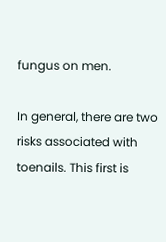fungus on men.

In general, there are two risks associated with toenails. This first is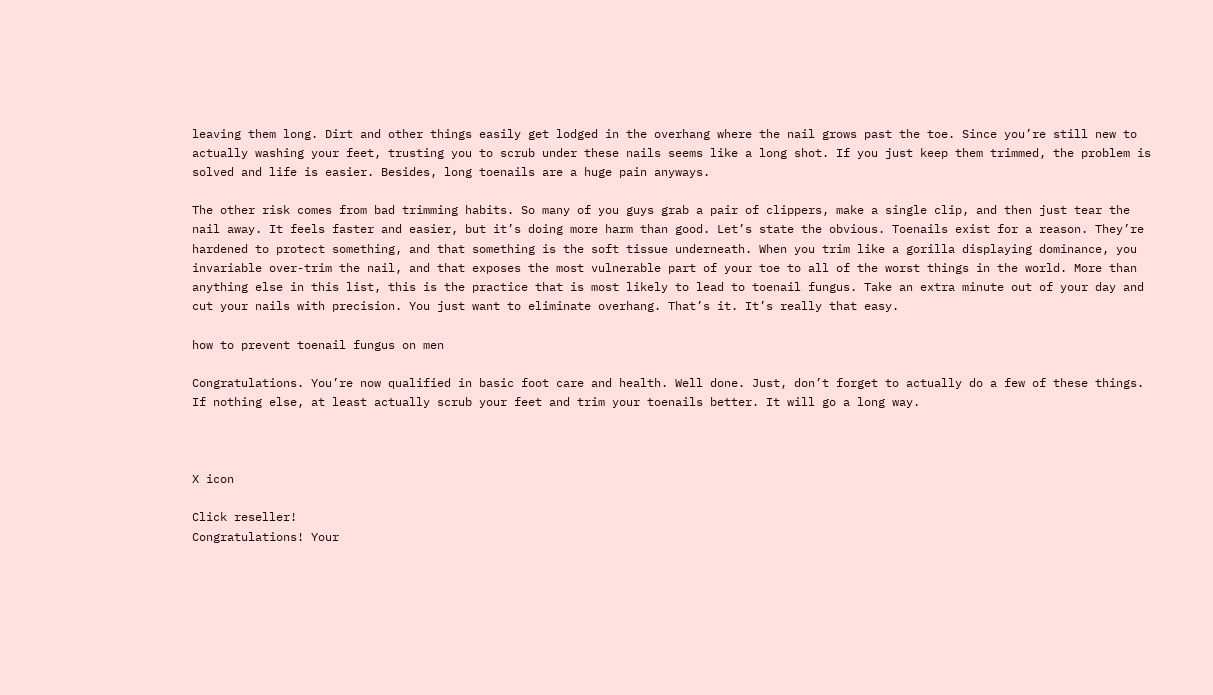leaving them long. Dirt and other things easily get lodged in the overhang where the nail grows past the toe. Since you’re still new to actually washing your feet, trusting you to scrub under these nails seems like a long shot. If you just keep them trimmed, the problem is solved and life is easier. Besides, long toenails are a huge pain anyways.

The other risk comes from bad trimming habits. So many of you guys grab a pair of clippers, make a single clip, and then just tear the nail away. It feels faster and easier, but it’s doing more harm than good. Let’s state the obvious. Toenails exist for a reason. They’re hardened to protect something, and that something is the soft tissue underneath. When you trim like a gorilla displaying dominance, you invariable over-trim the nail, and that exposes the most vulnerable part of your toe to all of the worst things in the world. More than anything else in this list, this is the practice that is most likely to lead to toenail fungus. Take an extra minute out of your day and cut your nails with precision. You just want to eliminate overhang. That’s it. It’s really that easy.

how to prevent toenail fungus on men

Congratulations. You’re now qualified in basic foot care and health. Well done. Just, don’t forget to actually do a few of these things. If nothing else, at least actually scrub your feet and trim your toenails better. It will go a long way.



X icon

Click reseller!
Congratulations! Your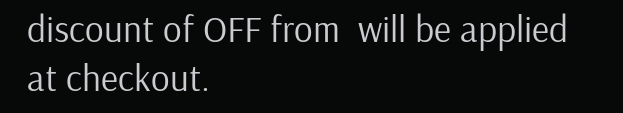discount of OFF from  will be applied at checkout.